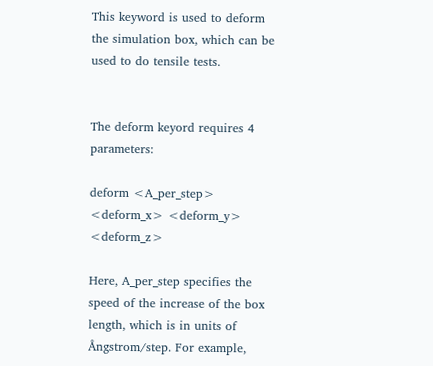This keyword is used to deform the simulation box, which can be used to do tensile tests.


The deform keyord requires 4 parameters:

deform <A_per_step> <deform_x> <deform_y> <deform_z>

Here, A_per_step specifies the speed of the increase of the box length, which is in units of Ångstrom/step. For example,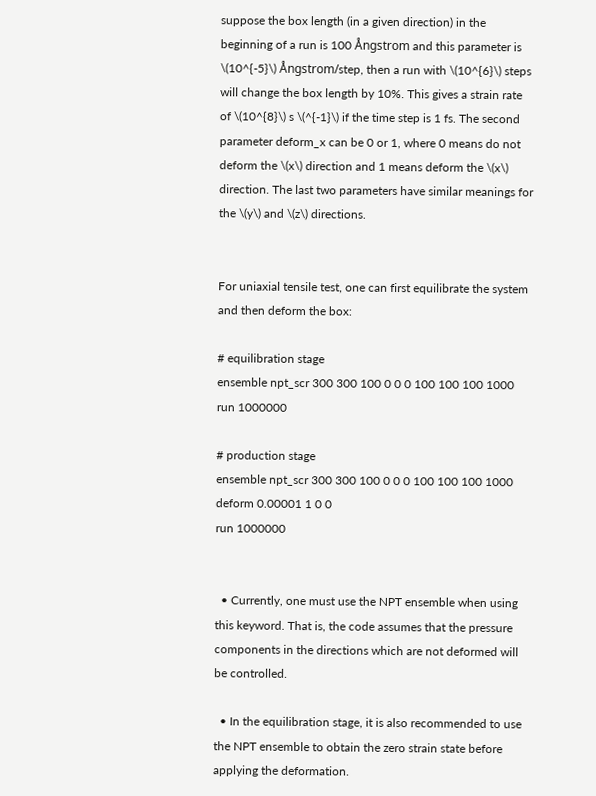suppose the box length (in a given direction) in the beginning of a run is 100 Ångstrom and this parameter is \(10^{-5}\) Ångstrom/step, then a run with \(10^{6}\) steps will change the box length by 10%. This gives a strain rate of \(10^{8}\) s \(^{-1}\) if the time step is 1 fs. The second parameter deform_x can be 0 or 1, where 0 means do not deform the \(x\) direction and 1 means deform the \(x\) direction. The last two parameters have similar meanings for the \(y\) and \(z\) directions.


For uniaxial tensile test, one can first equilibrate the system and then deform the box:

# equilibration stage
ensemble npt_scr 300 300 100 0 0 0 100 100 100 1000
run 1000000

# production stage
ensemble npt_scr 300 300 100 0 0 0 100 100 100 1000
deform 0.00001 1 0 0
run 1000000


  • Currently, one must use the NPT ensemble when using this keyword. That is, the code assumes that the pressure components in the directions which are not deformed will be controlled.

  • In the equilibration stage, it is also recommended to use the NPT ensemble to obtain the zero strain state before applying the deformation.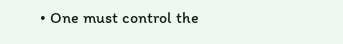• One must control the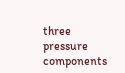three pressure components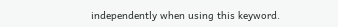independently when using this keyword.